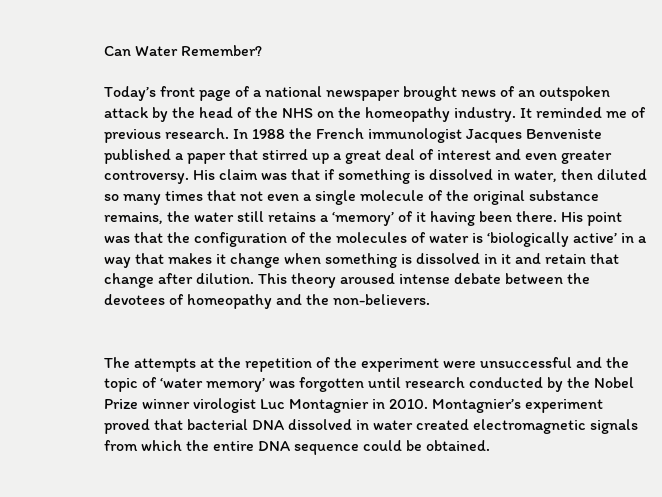Can Water Remember?

Today’s front page of a national newspaper brought news of an outspoken attack by the head of the NHS on the homeopathy industry. It reminded me of previous research. In 1988 the French immunologist Jacques Benveniste published a paper that stirred up a great deal of interest and even greater controversy. His claim was that if something is dissolved in water, then diluted so many times that not even a single molecule of the original substance remains, the water still retains a ‘memory’ of it having been there. His point was that the configuration of the molecules of water is ‘biologically active’ in a way that makes it change when something is dissolved in it and retain that change after dilution. This theory aroused intense debate between the devotees of homeopathy and the non-believers.


The attempts at the repetition of the experiment were unsuccessful and the topic of ‘water memory’ was forgotten until research conducted by the Nobel Prize winner virologist Luc Montagnier in 2010. Montagnier’s experiment proved that bacterial DNA dissolved in water created electromagnetic signals from which the entire DNA sequence could be obtained.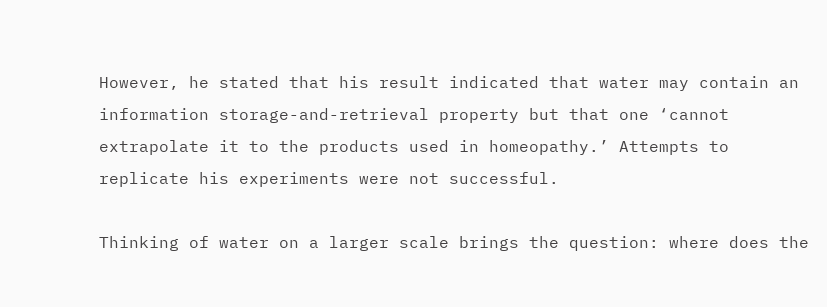However, he stated that his result indicated that water may contain an information storage-and-retrieval property but that one ‘cannot extrapolate it to the products used in homeopathy.’ Attempts to replicate his experiments were not successful.

Thinking of water on a larger scale brings the question: where does the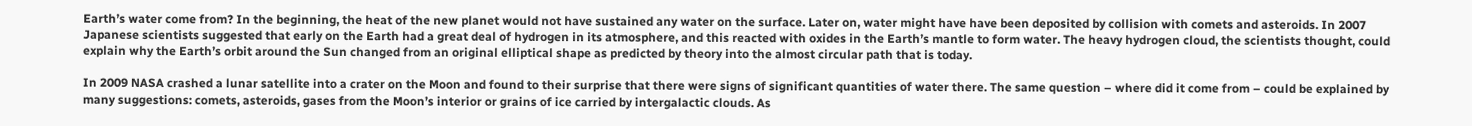Earth’s water come from? In the beginning, the heat of the new planet would not have sustained any water on the surface. Later on, water might have have been deposited by collision with comets and asteroids. In 2007 Japanese scientists suggested that early on the Earth had a great deal of hydrogen in its atmosphere, and this reacted with oxides in the Earth’s mantle to form water. The heavy hydrogen cloud, the scientists thought, could explain why the Earth’s orbit around the Sun changed from an original elliptical shape as predicted by theory into the almost circular path that is today.

In 2009 NASA crashed a lunar satellite into a crater on the Moon and found to their surprise that there were signs of significant quantities of water there. The same question – where did it come from – could be explained by many suggestions: comets, asteroids, gases from the Moon’s interior or grains of ice carried by intergalactic clouds. As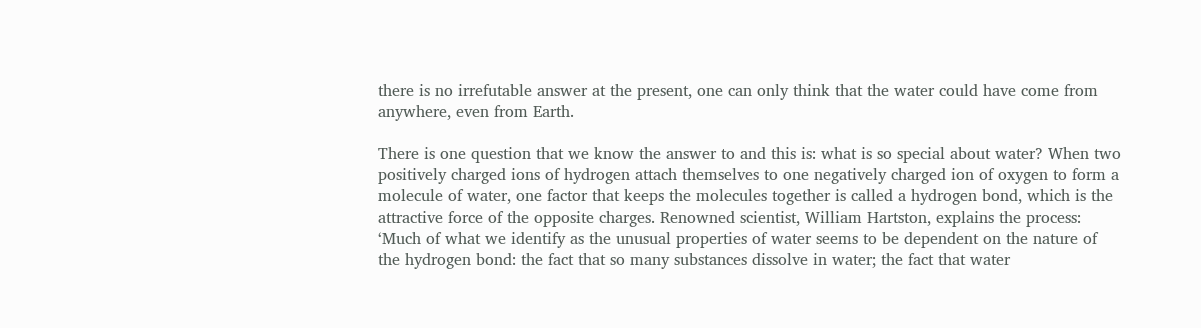there is no irrefutable answer at the present, one can only think that the water could have come from anywhere, even from Earth.

There is one question that we know the answer to and this is: what is so special about water? When two positively charged ions of hydrogen attach themselves to one negatively charged ion of oxygen to form a molecule of water, one factor that keeps the molecules together is called a hydrogen bond, which is the attractive force of the opposite charges. Renowned scientist, William Hartston, explains the process: ‘Much of what we identify as the unusual properties of water seems to be dependent on the nature of the hydrogen bond: the fact that so many substances dissolve in water; the fact that water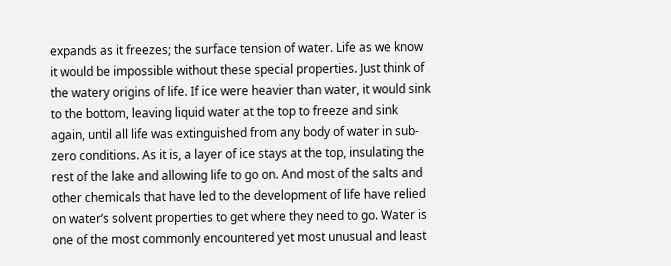expands as it freezes; the surface tension of water. Life as we know it would be impossible without these special properties. Just think of the watery origins of life. If ice were heavier than water, it would sink to the bottom, leaving liquid water at the top to freeze and sink again, until all life was extinguished from any body of water in sub-zero conditions. As it is, a layer of ice stays at the top, insulating the rest of the lake and allowing life to go on. And most of the salts and other chemicals that have led to the development of life have relied on water’s solvent properties to get where they need to go. Water is one of the most commonly encountered yet most unusual and least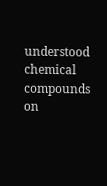understood chemical compounds on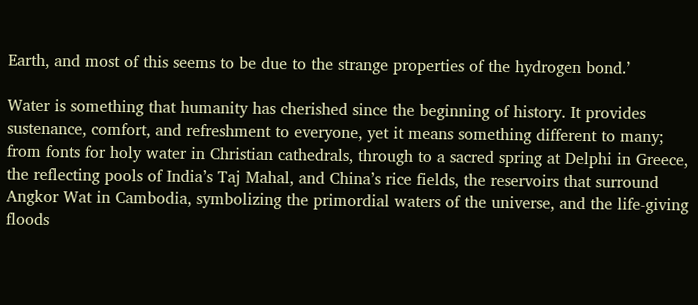Earth, and most of this seems to be due to the strange properties of the hydrogen bond.’

Water is something that humanity has cherished since the beginning of history. It provides sustenance, comfort, and refreshment to everyone, yet it means something different to many; from fonts for holy water in Christian cathedrals, through to a sacred spring at Delphi in Greece, the reflecting pools of India’s Taj Mahal, and China’s rice fields, the reservoirs that surround Angkor Wat in Cambodia, symbolizing the primordial waters of the universe, and the life-giving floods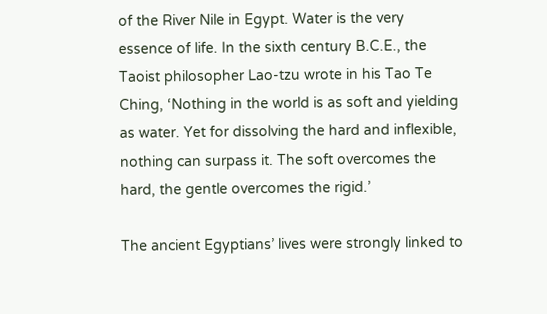of the River Nile in Egypt. Water is the very essence of life. In the sixth century B.C.E., the Taoist philosopher Lao-tzu wrote in his Tao Te Ching, ‘Nothing in the world is as soft and yielding as water. Yet for dissolving the hard and inflexible, nothing can surpass it. The soft overcomes the hard, the gentle overcomes the rigid.’

The ancient Egyptians’ lives were strongly linked to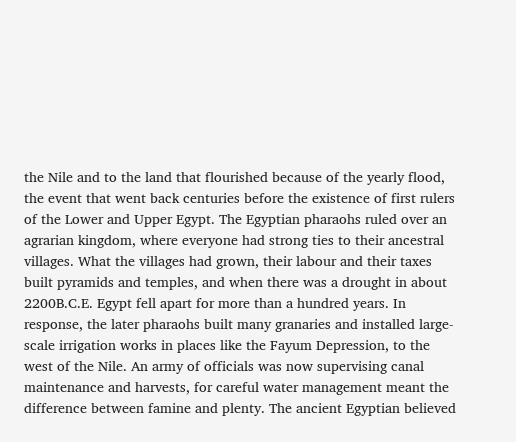the Nile and to the land that flourished because of the yearly flood, the event that went back centuries before the existence of first rulers of the Lower and Upper Egypt. The Egyptian pharaohs ruled over an agrarian kingdom, where everyone had strong ties to their ancestral villages. What the villages had grown, their labour and their taxes built pyramids and temples, and when there was a drought in about 2200B.C.E. Egypt fell apart for more than a hundred years. In response, the later pharaohs built many granaries and installed large-scale irrigation works in places like the Fayum Depression, to the west of the Nile. An army of officials was now supervising canal maintenance and harvests, for careful water management meant the difference between famine and plenty. The ancient Egyptian believed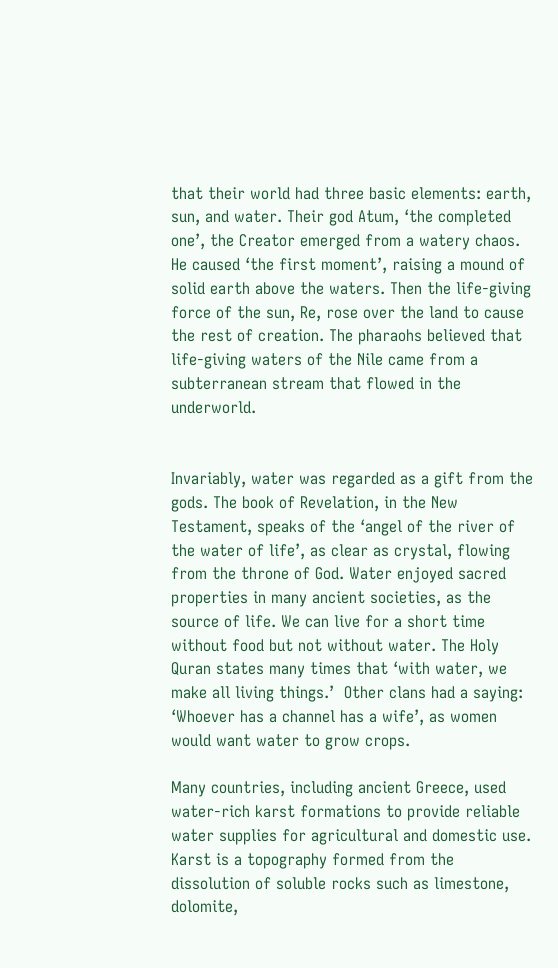that their world had three basic elements: earth, sun, and water. Their god Atum, ‘the completed one’, the Creator emerged from a watery chaos. He caused ‘the first moment’, raising a mound of solid earth above the waters. Then the life-giving force of the sun, Re, rose over the land to cause the rest of creation. The pharaohs believed that life-giving waters of the Nile came from a subterranean stream that flowed in the underworld.


Invariably, water was regarded as a gift from the gods. The book of Revelation, in the New Testament, speaks of the ‘angel of the river of the water of life’, as clear as crystal, flowing from the throne of God. Water enjoyed sacred properties in many ancient societies, as the source of life. We can live for a short time without food but not without water. The Holy Quran states many times that ‘with water, we make all living things.’  Other clans had a saying: ‘Whoever has a channel has a wife’, as women would want water to grow crops.

Many countries, including ancient Greece, used water-rich karst formations to provide reliable water supplies for agricultural and domestic use. Karst is a topography formed from the dissolution of soluble rocks such as limestone, dolomite,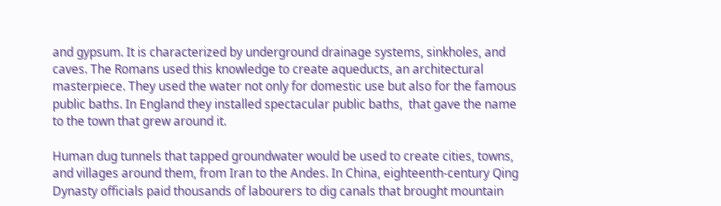and gypsum. It is characterized by underground drainage systems, sinkholes, and caves. The Romans used this knowledge to create aqueducts, an architectural masterpiece. They used the water not only for domestic use but also for the famous public baths. In England they installed spectacular public baths,  that gave the name to the town that grew around it.

Human dug tunnels that tapped groundwater would be used to create cities, towns, and villages around them, from Iran to the Andes. In China, eighteenth-century Qing Dynasty officials paid thousands of labourers to dig canals that brought mountain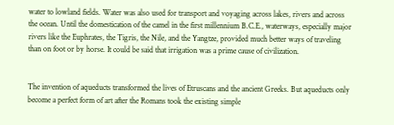water to lowland fields. Water was also used for transport and voyaging across lakes, rivers and across the ocean. Until the domestication of the camel in the first millennium B.C.E., waterways, especially major rivers like the Euphrates, the Tigris, the Nile, and the Yangtze, provided much better ways of traveling than on foot or by horse. It could be said that irrigation was a prime cause of civilization.


The invention of aqueducts transformed the lives of Etruscans and the ancient Greeks. But aqueducts only become a perfect form of art after the Romans took the existing simple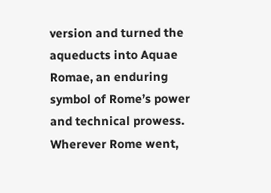version and turned the aqueducts into Aquae Romae, an enduring symbol of Rome’s power and technical prowess. Wherever Rome went,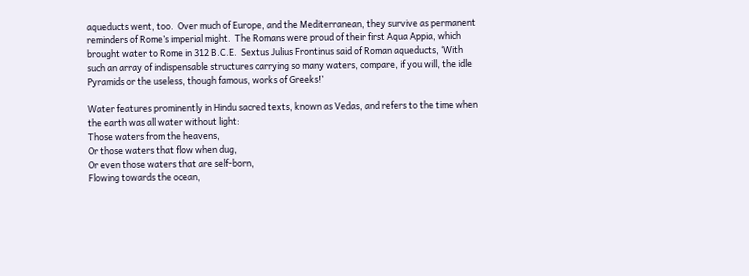aqueducts went, too.  Over much of Europe, and the Mediterranean, they survive as permanent reminders of Rome’s imperial might.  The Romans were proud of their first Aqua Appia, which brought water to Rome in 312 B.C.E.  Sextus Julius Frontinus said of Roman aqueducts, ‘With such an array of indispensable structures carrying so many waters, compare, if you will, the idle Pyramids or the useless, though famous, works of Greeks!’

Water features prominently in Hindu sacred texts, known as Vedas, and refers to the time when the earth was all water without light:
Those waters from the heavens,
Or those waters that flow when dug,
Or even those waters that are self-born,
Flowing towards the ocean,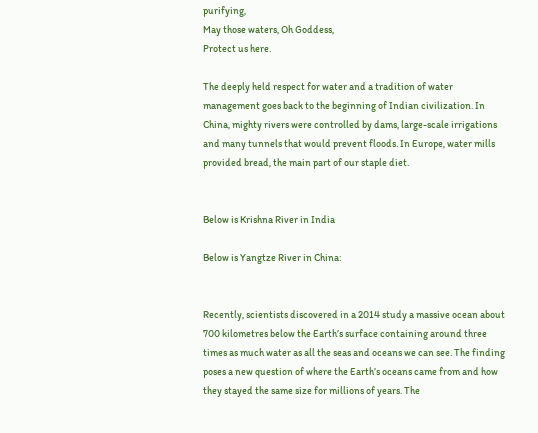purifying,
May those waters, Oh Goddess,
Protect us here.

The deeply held respect for water and a tradition of water management goes back to the beginning of Indian civilization. In China, mighty rivers were controlled by dams, large-scale irrigations and many tunnels that would prevent floods. In Europe, water mills provided bread, the main part of our staple diet.


Below is Krishna River in India

Below is Yangtze River in China:


Recently, scientists discovered in a 2014 study a massive ocean about 700 kilometres below the Earth’s surface containing around three times as much water as all the seas and oceans we can see. The finding poses a new question of where the Earth’s oceans came from and how they stayed the same size for millions of years. The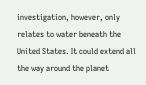investigation, however, only relates to water beneath the United States. It could extend all the way around the planet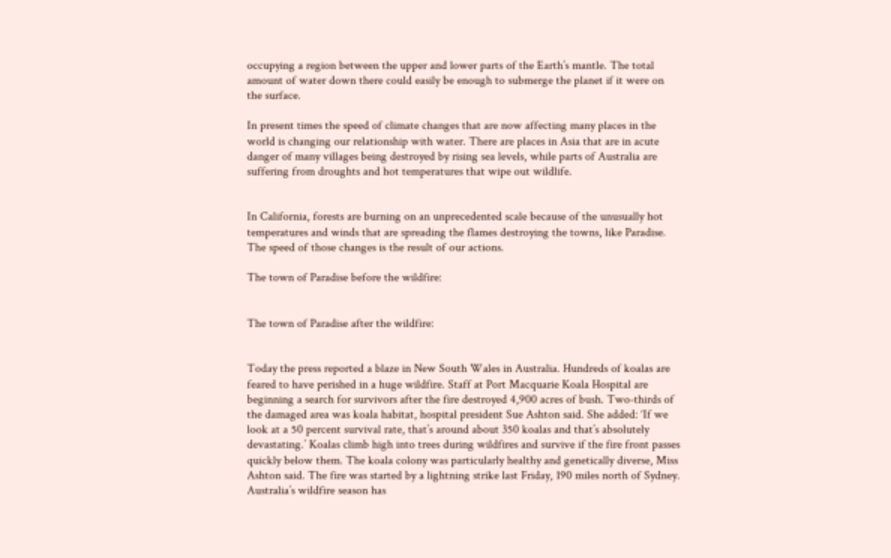occupying a region between the upper and lower parts of the Earth’s mantle. The total amount of water down there could easily be enough to submerge the planet if it were on the surface.

In present times the speed of climate changes that are now affecting many places in the world is changing our relationship with water. There are places in Asia that are in acute danger of many villages being destroyed by rising sea levels, while parts of Australia are suffering from droughts and hot temperatures that wipe out wildlife.


In California, forests are burning on an unprecedented scale because of the unusually hot temperatures and winds that are spreading the flames destroying the towns, like Paradise. The speed of those changes is the result of our actions.

The town of Paradise before the wildfire:


The town of Paradise after the wildfire:


Today the press reported a blaze in New South Wales in Australia. Hundreds of koalas are feared to have perished in a huge wildfire. Staff at Port Macquarie Koala Hospital are beginning a search for survivors after the fire destroyed 4,900 acres of bush. Two-thirds of the damaged area was koala habitat, hospital president Sue Ashton said. She added: ‘If we look at a 50 percent survival rate, that’s around about 350 koalas and that’s absolutely devastating.’ Koalas climb high into trees during wildfires and survive if the fire front passes quickly below them. The koala colony was particularly healthy and genetically diverse, Miss Ashton said. The fire was started by a lightning strike last Friday, 190 miles north of Sydney. Australia’s wildfire season has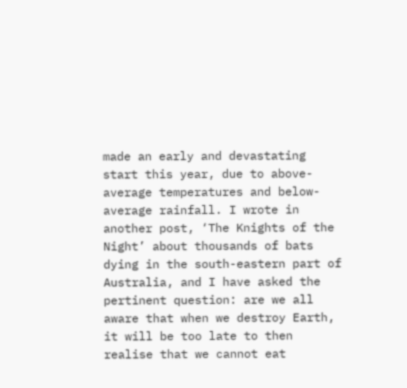made an early and devastating start this year, due to above-average temperatures and below-average rainfall. I wrote in another post, ‘The Knights of the Night’ about thousands of bats dying in the south-eastern part of Australia, and I have asked the pertinent question: are we all aware that when we destroy Earth, it will be too late to then realise that we cannot eat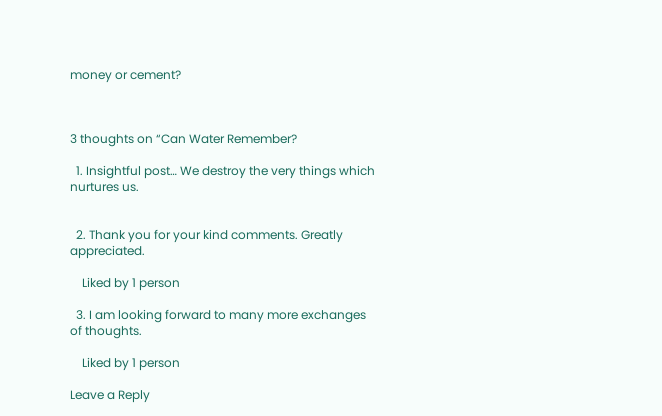money or cement?



3 thoughts on “Can Water Remember?

  1. Insightful post… We destroy the very things which nurtures us.


  2. Thank you for your kind comments. Greatly appreciated.

    Liked by 1 person

  3. I am looking forward to many more exchanges of thoughts.

    Liked by 1 person

Leave a Reply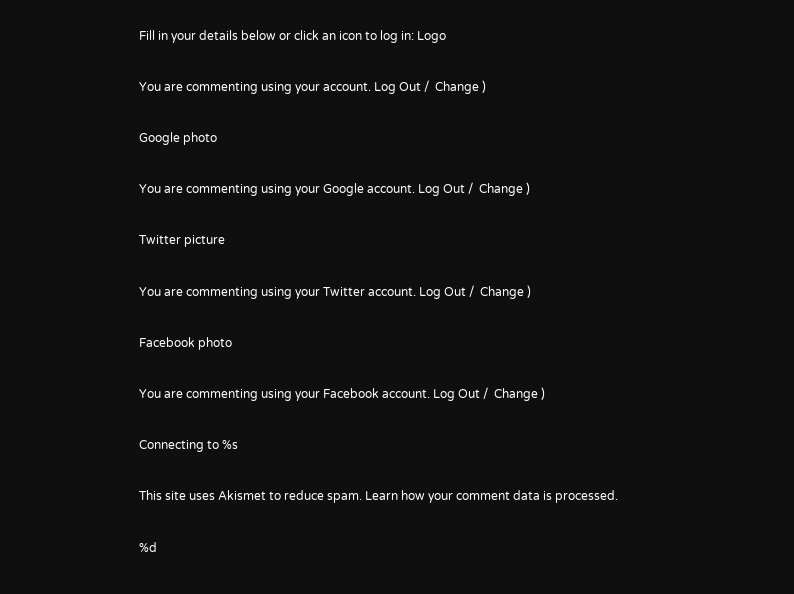Fill in your details below or click an icon to log in: Logo

You are commenting using your account. Log Out /  Change )

Google photo

You are commenting using your Google account. Log Out /  Change )

Twitter picture

You are commenting using your Twitter account. Log Out /  Change )

Facebook photo

You are commenting using your Facebook account. Log Out /  Change )

Connecting to %s

This site uses Akismet to reduce spam. Learn how your comment data is processed.

%d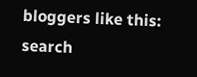bloggers like this:
search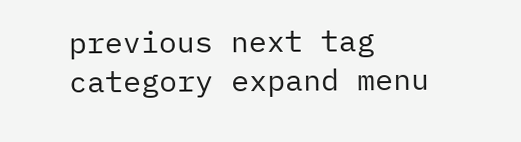previous next tag category expand menu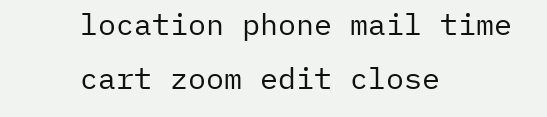location phone mail time cart zoom edit close